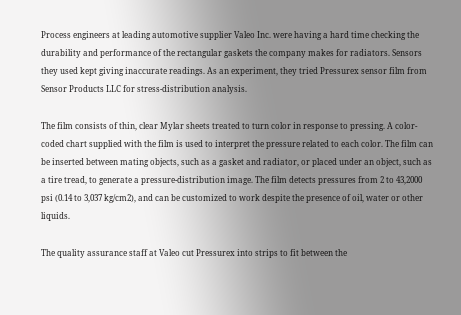Process engineers at leading automotive supplier Valeo Inc. were having a hard time checking the durability and performance of the rectangular gaskets the company makes for radiators. Sensors they used kept giving inaccurate readings. As an experiment, they tried Pressurex sensor film from Sensor Products LLC for stress-distribution analysis.

The film consists of thin, clear Mylar sheets treated to turn color in response to pressing. A color-coded chart supplied with the film is used to interpret the pressure related to each color. The film can be inserted between mating objects, such as a gasket and radiator, or placed under an object, such as a tire tread, to generate a pressure-distribution image. The film detects pressures from 2 to 43,2000 psi (0.14 to 3,037 kg/cm2), and can be customized to work despite the presence of oil, water or other liquids.

The quality assurance staff at Valeo cut Pressurex into strips to fit between the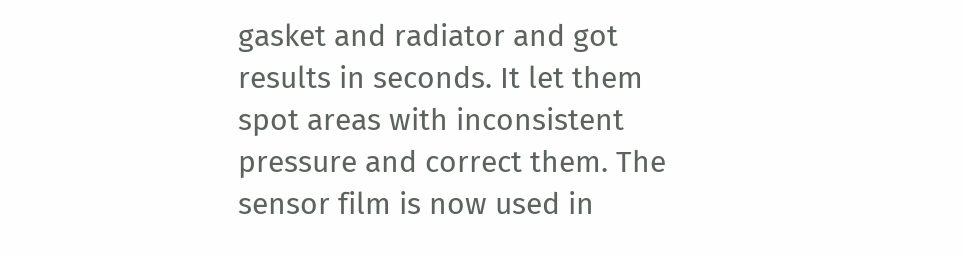gasket and radiator and got results in seconds. It let them spot areas with inconsistent pressure and correct them. The sensor film is now used in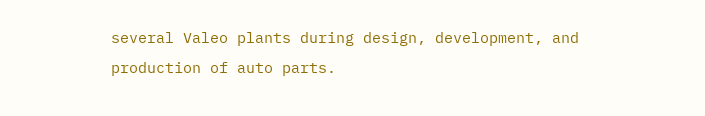several Valeo plants during design, development, and production of auto parts.